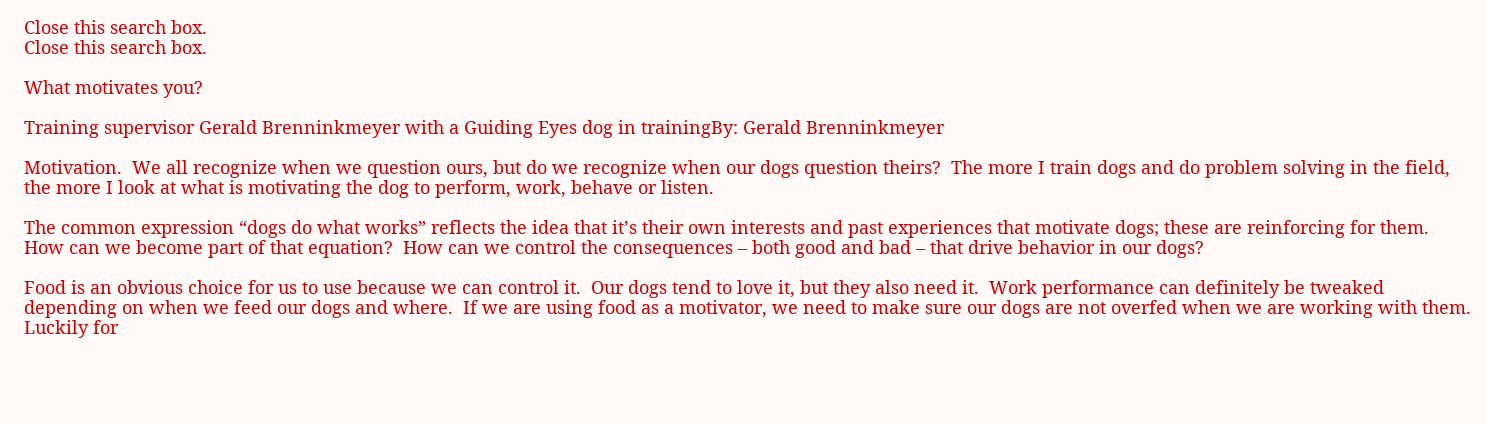Close this search box.
Close this search box.

What motivates you?

Training supervisor Gerald Brenninkmeyer with a Guiding Eyes dog in trainingBy: Gerald Brenninkmeyer

Motivation.  We all recognize when we question ours, but do we recognize when our dogs question theirs?  The more I train dogs and do problem solving in the field, the more I look at what is motivating the dog to perform, work, behave or listen.

The common expression “dogs do what works” reflects the idea that it’s their own interests and past experiences that motivate dogs; these are reinforcing for them.  How can we become part of that equation?  How can we control the consequences – both good and bad – that drive behavior in our dogs?

Food is an obvious choice for us to use because we can control it.  Our dogs tend to love it, but they also need it.  Work performance can definitely be tweaked depending on when we feed our dogs and where.  If we are using food as a motivator, we need to make sure our dogs are not overfed when we are working with them.  Luckily for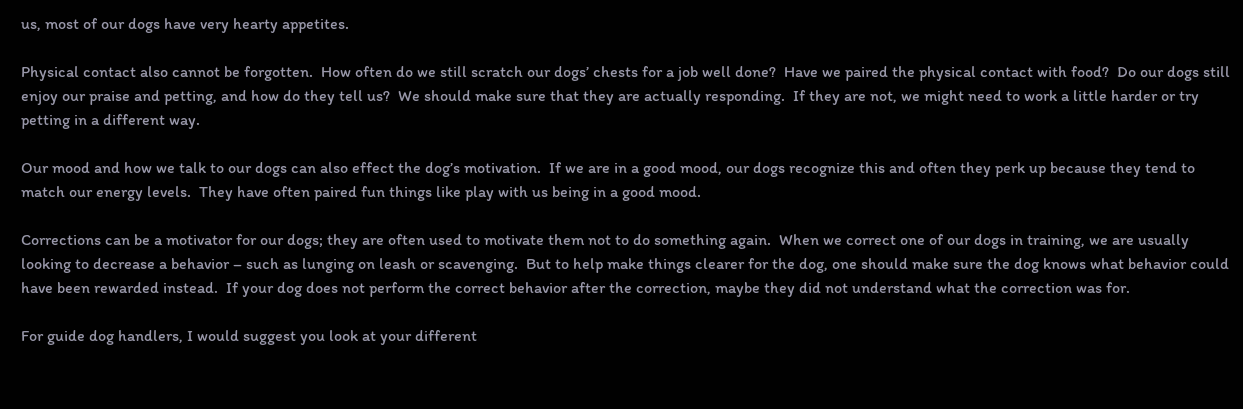us, most of our dogs have very hearty appetites.

Physical contact also cannot be forgotten.  How often do we still scratch our dogs’ chests for a job well done?  Have we paired the physical contact with food?  Do our dogs still enjoy our praise and petting, and how do they tell us?  We should make sure that they are actually responding.  If they are not, we might need to work a little harder or try petting in a different way.

Our mood and how we talk to our dogs can also effect the dog’s motivation.  If we are in a good mood, our dogs recognize this and often they perk up because they tend to match our energy levels.  They have often paired fun things like play with us being in a good mood.

Corrections can be a motivator for our dogs; they are often used to motivate them not to do something again.  When we correct one of our dogs in training, we are usually looking to decrease a behavior – such as lunging on leash or scavenging.  But to help make things clearer for the dog, one should make sure the dog knows what behavior could have been rewarded instead.  If your dog does not perform the correct behavior after the correction, maybe they did not understand what the correction was for.

For guide dog handlers, I would suggest you look at your different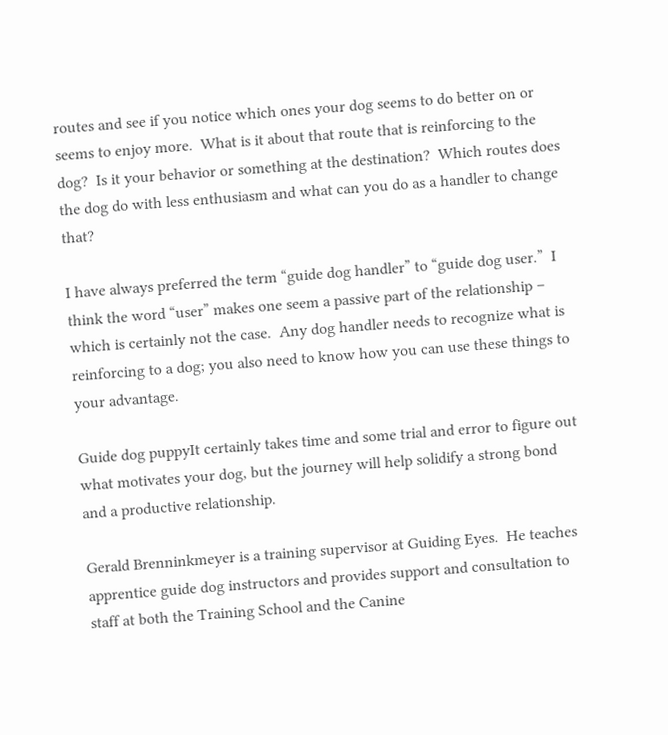routes and see if you notice which ones your dog seems to do better on or seems to enjoy more.  What is it about that route that is reinforcing to the dog?  Is it your behavior or something at the destination?  Which routes does the dog do with less enthusiasm and what can you do as a handler to change that?

I have always preferred the term “guide dog handler” to “guide dog user.”  I think the word “user” makes one seem a passive part of the relationship – which is certainly not the case.  Any dog handler needs to recognize what is reinforcing to a dog; you also need to know how you can use these things to your advantage.

Guide dog puppyIt certainly takes time and some trial and error to figure out what motivates your dog, but the journey will help solidify a strong bond and a productive relationship.

Gerald Brenninkmeyer is a training supervisor at Guiding Eyes.  He teaches apprentice guide dog instructors and provides support and consultation to staff at both the Training School and the Canine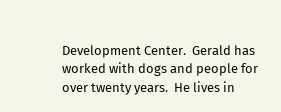Development Center.  Gerald has worked with dogs and people for over twenty years.  He lives in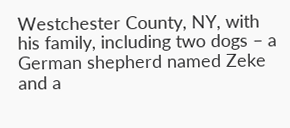Westchester County, NY, with his family, including two dogs – a German shepherd named Zeke and a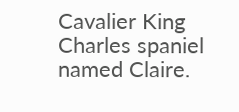Cavalier King Charles spaniel named Claire.